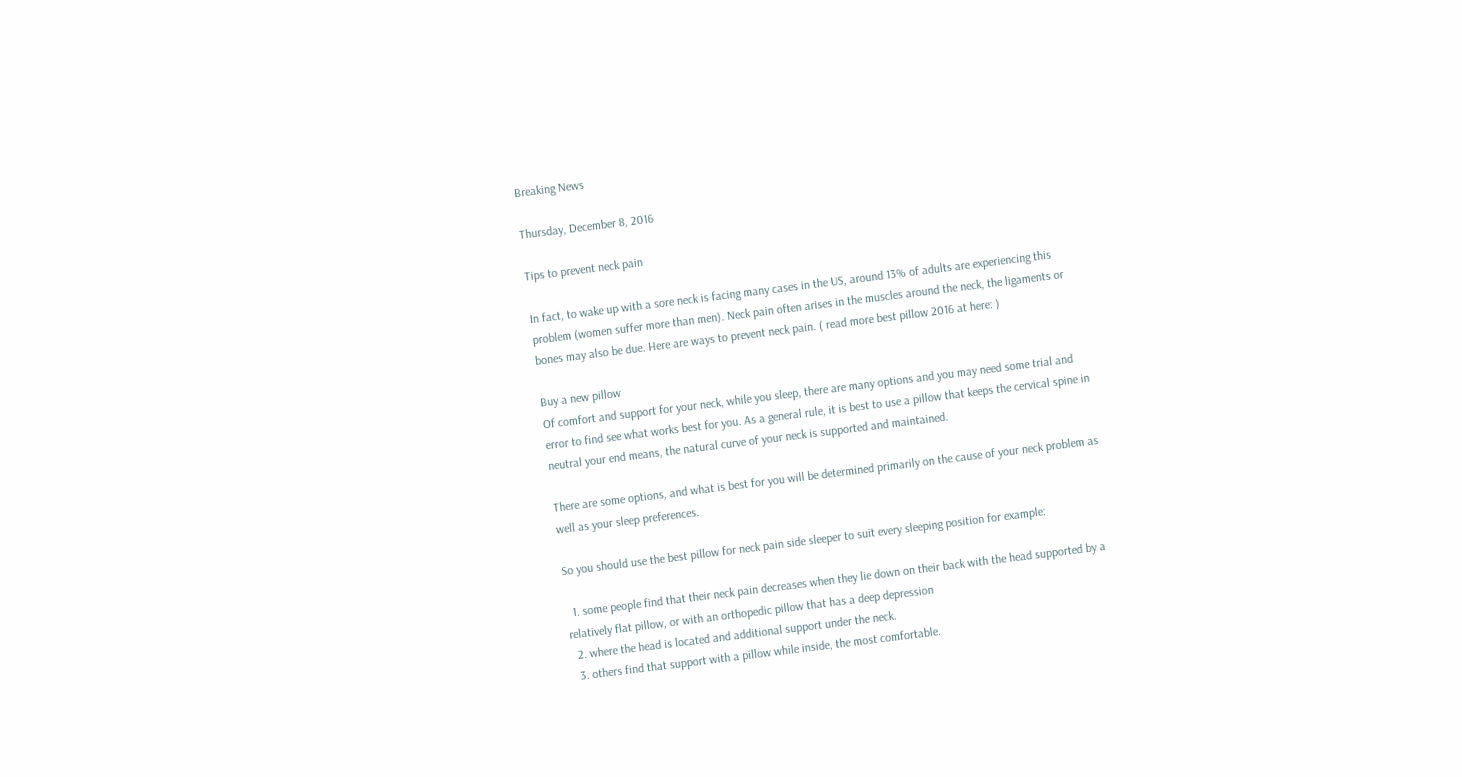Breaking News

Thursday, December 8, 2016

Tips to prevent neck pain

In fact, to wake up with a sore neck is facing many cases in the US, around 13% of adults are experiencing this problem (women suffer more than men). Neck pain often arises in the muscles around the neck, the ligaments or bones may also be due. Here are ways to prevent neck pain. ( read more best pillow 2016 at here: )

Buy a new pillow
Of comfort and support for your neck, while you sleep, there are many options and you may need some trial and error to find see what works best for you. As a general rule, it is best to use a pillow that keeps the cervical spine in neutral your end means, the natural curve of your neck is supported and maintained.

There are some options, and what is best for you will be determined primarily on the cause of your neck problem as well as your sleep preferences.

So you should use the best pillow for neck pain side sleeper to suit every sleeping position for example:

  1. some people find that their neck pain decreases when they lie down on their back with the head supported by a relatively flat pillow, or with an orthopedic pillow that has a deep depression
  2. where the head is located and additional support under the neck.
  3. others find that support with a pillow while inside, the most comfortable.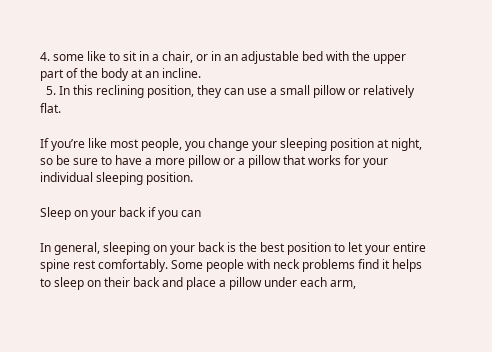4. some like to sit in a chair, or in an adjustable bed with the upper part of the body at an incline.
  5. In this reclining position, they can use a small pillow or relatively flat.

If you’re like most people, you change your sleeping position at night, so be sure to have a more pillow or a pillow that works for your individual sleeping position.

Sleep on your back if you can

In general, sleeping on your back is the best position to let your entire spine rest comfortably. Some people with neck problems find it helps to sleep on their back and place a pillow under each arm,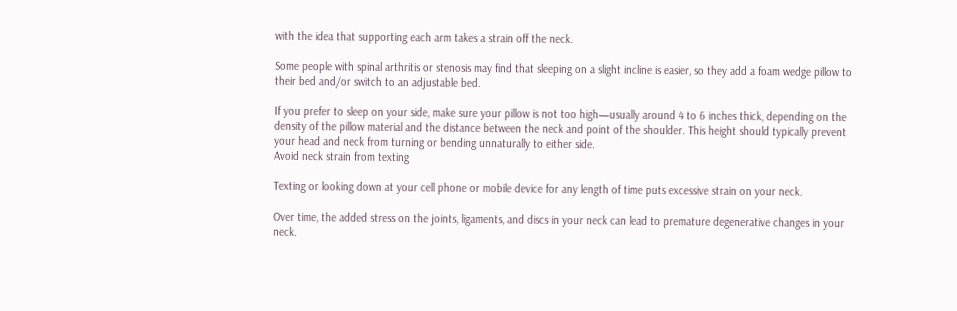with the idea that supporting each arm takes a strain off the neck.

Some people with spinal arthritis or stenosis may find that sleeping on a slight incline is easier, so they add a foam wedge pillow to their bed and/or switch to an adjustable bed.

If you prefer to sleep on your side, make sure your pillow is not too high—usually around 4 to 6 inches thick, depending on the density of the pillow material and the distance between the neck and point of the shoulder. This height should typically prevent your head and neck from turning or bending unnaturally to either side.
Avoid neck strain from texting

Texting or looking down at your cell phone or mobile device for any length of time puts excessive strain on your neck.

Over time, the added stress on the joints, ligaments, and discs in your neck can lead to premature degenerative changes in your neck.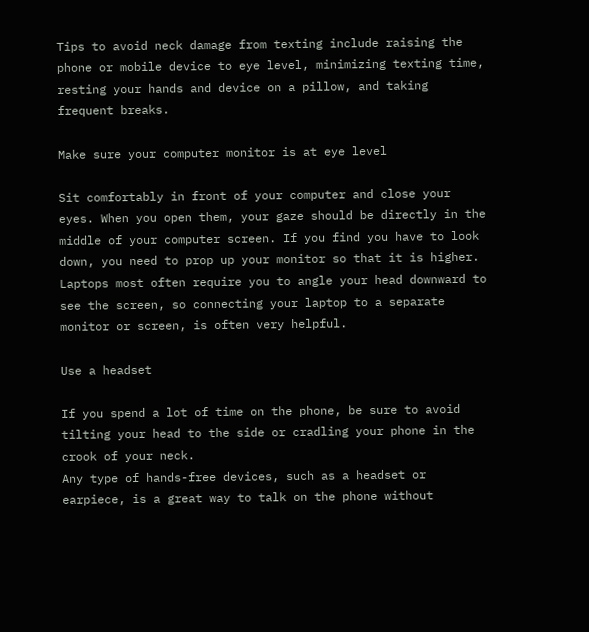Tips to avoid neck damage from texting include raising the phone or mobile device to eye level, minimizing texting time, resting your hands and device on a pillow, and taking frequent breaks.

Make sure your computer monitor is at eye level

Sit comfortably in front of your computer and close your eyes. When you open them, your gaze should be directly in the middle of your computer screen. If you find you have to look down, you need to prop up your monitor so that it is higher.
Laptops most often require you to angle your head downward to see the screen, so connecting your laptop to a separate monitor or screen, is often very helpful.

Use a headset

If you spend a lot of time on the phone, be sure to avoid tilting your head to the side or cradling your phone in the crook of your neck.
Any type of hands-free devices, such as a headset or earpiece, is a great way to talk on the phone without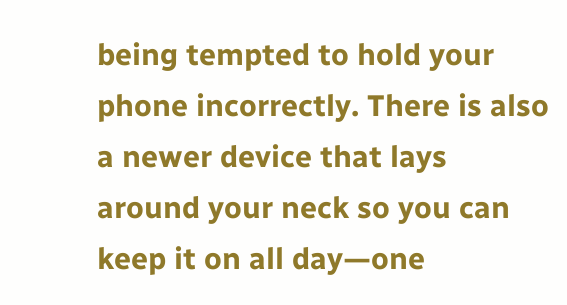being tempted to hold your phone incorrectly. There is also a newer device that lays around your neck so you can keep it on all day—one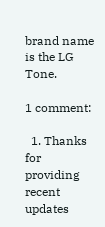brand name is the LG Tone.

1 comment:

  1. Thanks for providing recent updates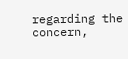regarding the concern,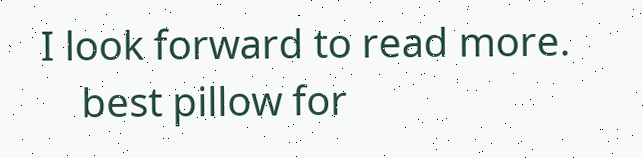I look forward to read more.
    best pillow for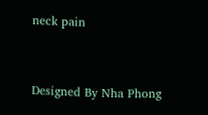neck pain


Designed By Nha Phong